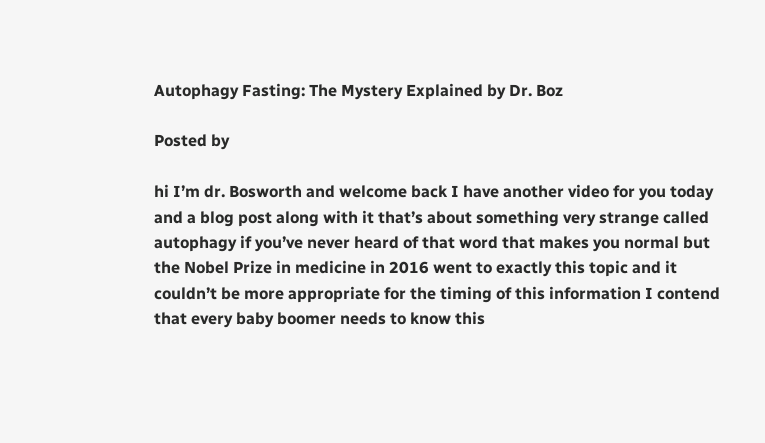Autophagy Fasting: The Mystery Explained by Dr. Boz

Posted by

hi I’m dr. Bosworth and welcome back I have another video for you today and a blog post along with it that’s about something very strange called autophagy if you’ve never heard of that word that makes you normal but the Nobel Prize in medicine in 2016 went to exactly this topic and it couldn’t be more appropriate for the timing of this information I contend that every baby boomer needs to know this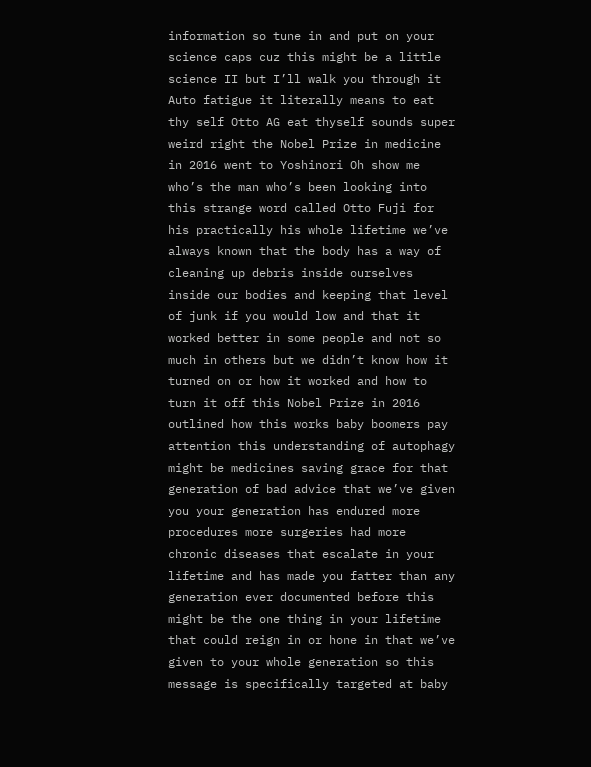information so tune in and put on your science caps cuz this might be a little science II but I’ll walk you through it Auto fatigue it literally means to eat thy self Otto AG eat thyself sounds super weird right the Nobel Prize in medicine in 2016 went to Yoshinori Oh show me who’s the man who’s been looking into this strange word called Otto Fuji for his practically his whole lifetime we’ve always known that the body has a way of cleaning up debris inside ourselves inside our bodies and keeping that level of junk if you would low and that it worked better in some people and not so much in others but we didn’t know how it turned on or how it worked and how to turn it off this Nobel Prize in 2016 outlined how this works baby boomers pay attention this understanding of autophagy might be medicines saving grace for that generation of bad advice that we’ve given you your generation has endured more procedures more surgeries had more chronic diseases that escalate in your lifetime and has made you fatter than any generation ever documented before this might be the one thing in your lifetime that could reign in or hone in that we’ve given to your whole generation so this message is specifically targeted at baby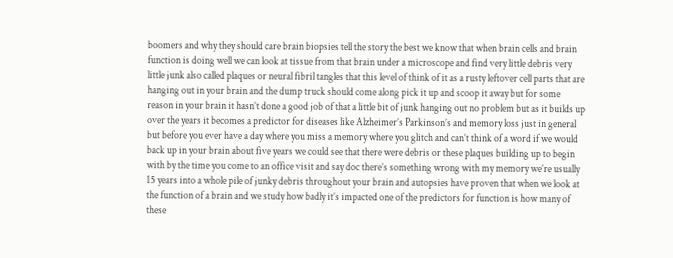boomers and why they should care brain biopsies tell the story the best we know that when brain cells and brain function is doing well we can look at tissue from that brain under a microscope and find very little debris very little junk also called plaques or neural fibril tangles that this level of think of it as a rusty leftover cell parts that are hanging out in your brain and the dump truck should come along pick it up and scoop it away but for some reason in your brain it hasn’t done a good job of that a little bit of junk hanging out no problem but as it builds up over the years it becomes a predictor for diseases like Alzheimer’s Parkinson’s and memory loss just in general but before you ever have a day where you miss a memory where you glitch and can’t think of a word if we would back up in your brain about five years we could see that there were debris or these plaques building up to begin with by the time you come to an office visit and say doc there’s something wrong with my memory we’re usually 15 years into a whole pile of junky debris throughout your brain and autopsies have proven that when we look at the function of a brain and we study how badly it’s impacted one of the predictors for function is how many of these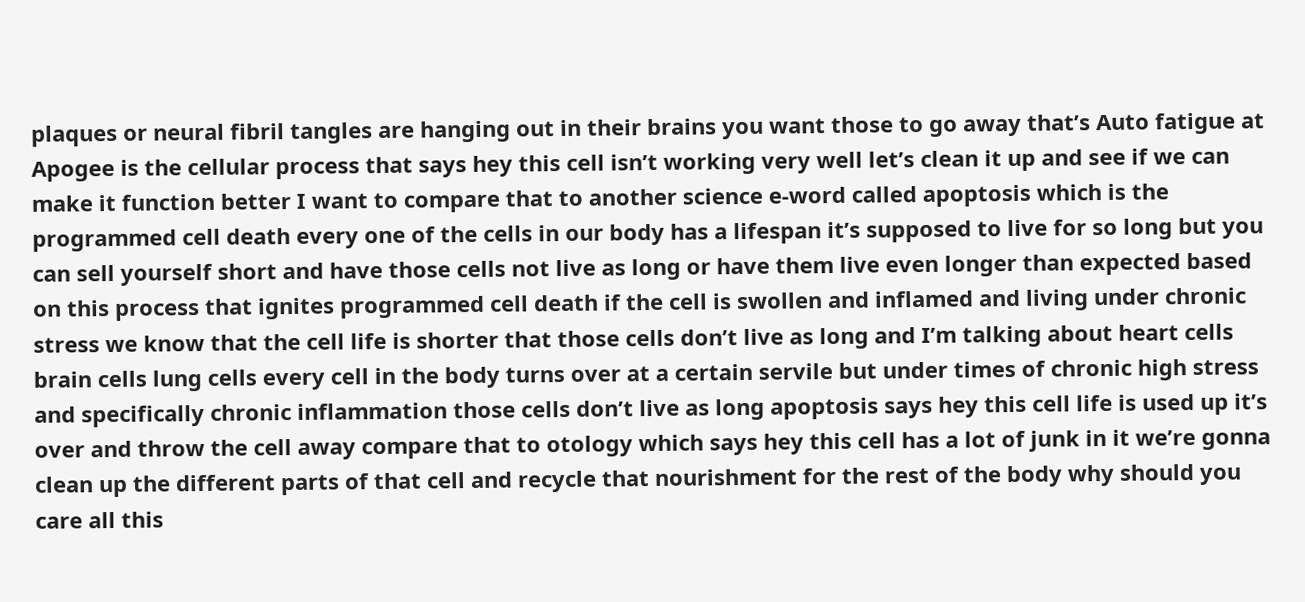plaques or neural fibril tangles are hanging out in their brains you want those to go away that’s Auto fatigue at Apogee is the cellular process that says hey this cell isn’t working very well let’s clean it up and see if we can make it function better I want to compare that to another science e-word called apoptosis which is the programmed cell death every one of the cells in our body has a lifespan it’s supposed to live for so long but you can sell yourself short and have those cells not live as long or have them live even longer than expected based on this process that ignites programmed cell death if the cell is swollen and inflamed and living under chronic stress we know that the cell life is shorter that those cells don’t live as long and I’m talking about heart cells brain cells lung cells every cell in the body turns over at a certain servile but under times of chronic high stress and specifically chronic inflammation those cells don’t live as long apoptosis says hey this cell life is used up it’s over and throw the cell away compare that to otology which says hey this cell has a lot of junk in it we’re gonna clean up the different parts of that cell and recycle that nourishment for the rest of the body why should you care all this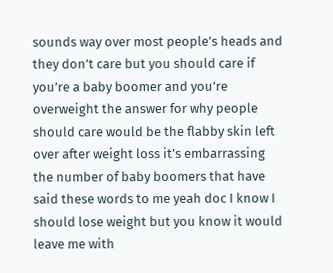sounds way over most people’s heads and they don’t care but you should care if you’re a baby boomer and you’re overweight the answer for why people should care would be the flabby skin left over after weight loss it’s embarrassing the number of baby boomers that have said these words to me yeah doc I know I should lose weight but you know it would leave me with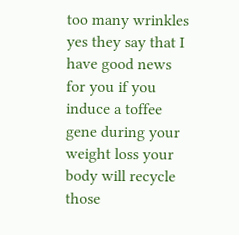too many wrinkles yes they say that I have good news for you if you induce a toffee gene during your weight loss your body will recycle those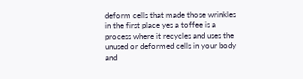deform cells that made those wrinkles in the first place yes a toffee is a process where it recycles and uses the unused or deformed cells in your body and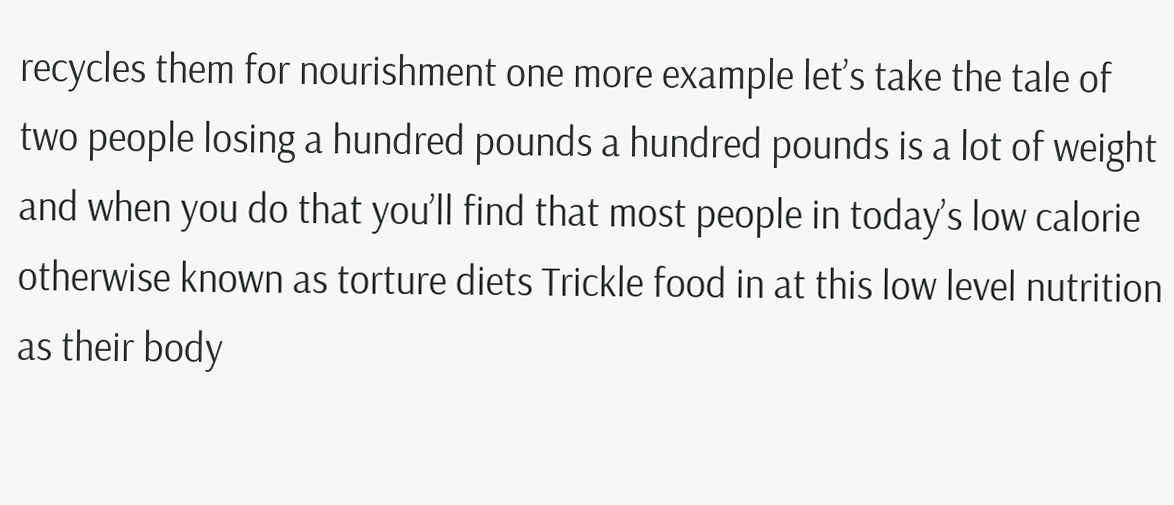recycles them for nourishment one more example let’s take the tale of two people losing a hundred pounds a hundred pounds is a lot of weight and when you do that you’ll find that most people in today’s low calorie otherwise known as torture diets Trickle food in at this low level nutrition as their body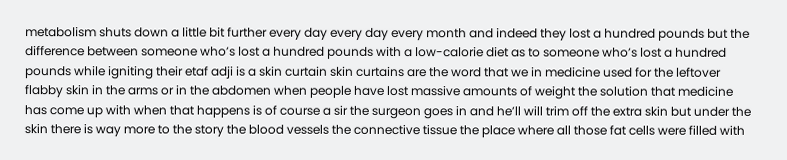metabolism shuts down a little bit further every day every day every month and indeed they lost a hundred pounds but the difference between someone who’s lost a hundred pounds with a low-calorie diet as to someone who’s lost a hundred pounds while igniting their etaf adji is a skin curtain skin curtains are the word that we in medicine used for the leftover flabby skin in the arms or in the abdomen when people have lost massive amounts of weight the solution that medicine has come up with when that happens is of course a sir the surgeon goes in and he’ll will trim off the extra skin but under the skin there is way more to the story the blood vessels the connective tissue the place where all those fat cells were filled with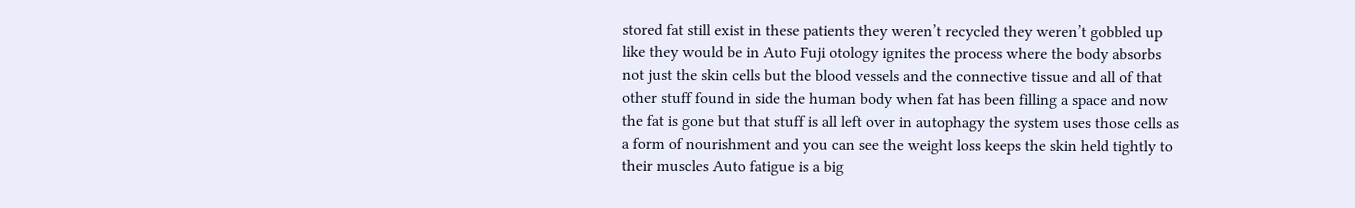stored fat still exist in these patients they weren’t recycled they weren’t gobbled up like they would be in Auto Fuji otology ignites the process where the body absorbs not just the skin cells but the blood vessels and the connective tissue and all of that other stuff found in side the human body when fat has been filling a space and now the fat is gone but that stuff is all left over in autophagy the system uses those cells as a form of nourishment and you can see the weight loss keeps the skin held tightly to their muscles Auto fatigue is a big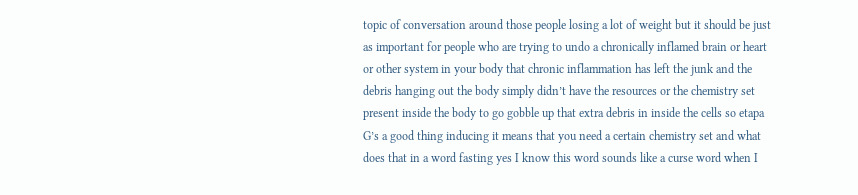topic of conversation around those people losing a lot of weight but it should be just as important for people who are trying to undo a chronically inflamed brain or heart or other system in your body that chronic inflammation has left the junk and the debris hanging out the body simply didn’t have the resources or the chemistry set present inside the body to go gobble up that extra debris in inside the cells so etapa G’s a good thing inducing it means that you need a certain chemistry set and what does that in a word fasting yes I know this word sounds like a curse word when I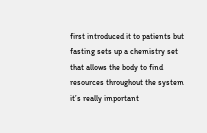first introduced it to patients but fasting sets up a chemistry set that allows the body to find resources throughout the system it’s really important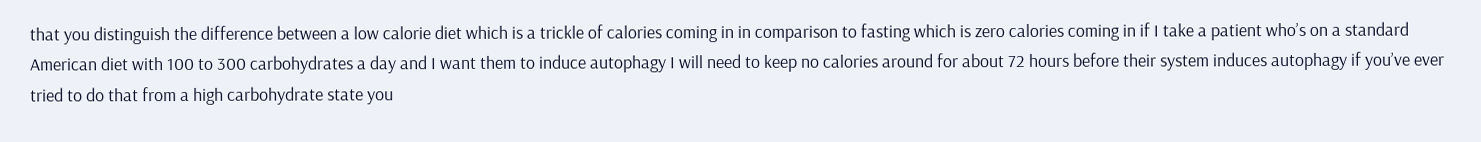that you distinguish the difference between a low calorie diet which is a trickle of calories coming in in comparison to fasting which is zero calories coming in if I take a patient who’s on a standard American diet with 100 to 300 carbohydrates a day and I want them to induce autophagy I will need to keep no calories around for about 72 hours before their system induces autophagy if you’ve ever tried to do that from a high carbohydrate state you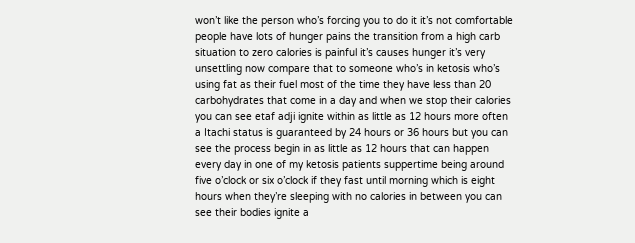won’t like the person who’s forcing you to do it it’s not comfortable people have lots of hunger pains the transition from a high carb situation to zero calories is painful it’s causes hunger it’s very unsettling now compare that to someone who’s in ketosis who’s using fat as their fuel most of the time they have less than 20 carbohydrates that come in a day and when we stop their calories you can see etaf adji ignite within as little as 12 hours more often a Itachi status is guaranteed by 24 hours or 36 hours but you can see the process begin in as little as 12 hours that can happen every day in one of my ketosis patients suppertime being around five o’clock or six o’clock if they fast until morning which is eight hours when they’re sleeping with no calories in between you can see their bodies ignite a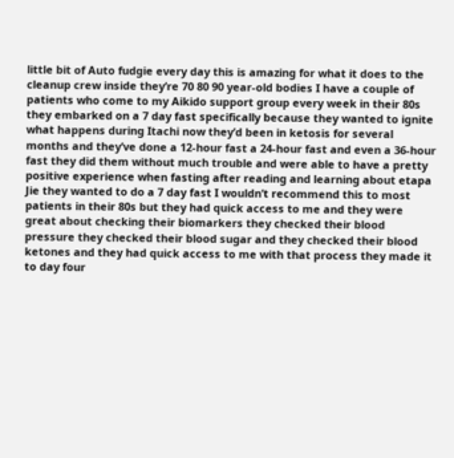little bit of Auto fudgie every day this is amazing for what it does to the cleanup crew inside they’re 70 80 90 year-old bodies I have a couple of patients who come to my Aikido support group every week in their 80s they embarked on a 7 day fast specifically because they wanted to ignite what happens during Itachi now they’d been in ketosis for several months and they’ve done a 12-hour fast a 24-hour fast and even a 36-hour fast they did them without much trouble and were able to have a pretty positive experience when fasting after reading and learning about etapa Jie they wanted to do a 7 day fast I wouldn’t recommend this to most patients in their 80s but they had quick access to me and they were great about checking their biomarkers they checked their blood pressure they checked their blood sugar and they checked their blood ketones and they had quick access to me with that process they made it to day four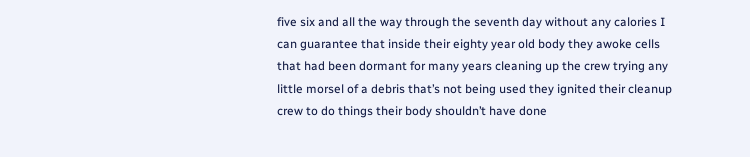five six and all the way through the seventh day without any calories I can guarantee that inside their eighty year old body they awoke cells that had been dormant for many years cleaning up the crew trying any little morsel of a debris that’s not being used they ignited their cleanup crew to do things their body shouldn’t have done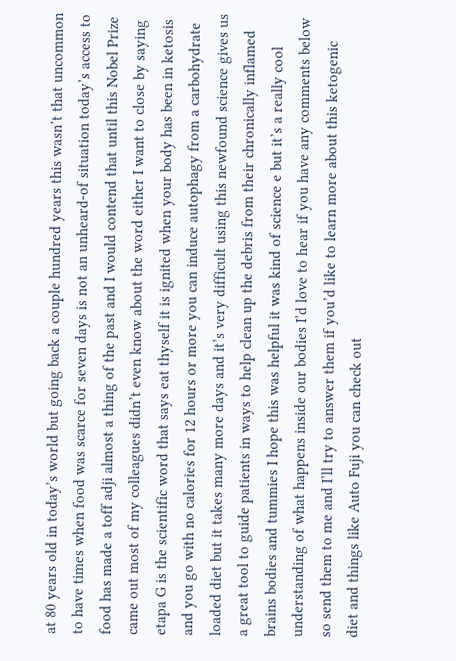at 80 years old in today’s world but going back a couple hundred years this wasn’t that uncommon to have times when food was scarce for seven days is not an unheard-of situation today’s access to food has made a toff adji almost a thing of the past and I would contend that until this Nobel Prize came out most of my colleagues didn’t even know about the word either I want to close by saying etapa G is the scientific word that says eat thyself it is ignited when your body has been in ketosis and you go with no calories for 12 hours or more you can induce autophagy from a carbohydrate loaded diet but it takes many more days and it’s very difficult using this newfound science gives us a great tool to guide patients in ways to help clean up the debris from their chronically inflamed brains bodies and tummies I hope this was helpful it was kind of science e but it’s a really cool understanding of what happens inside our bodies I’d love to hear if you have any comments below so send them to me and I’ll try to answer them if you’d like to learn more about this ketogenic diet and things like Auto Fuji you can check out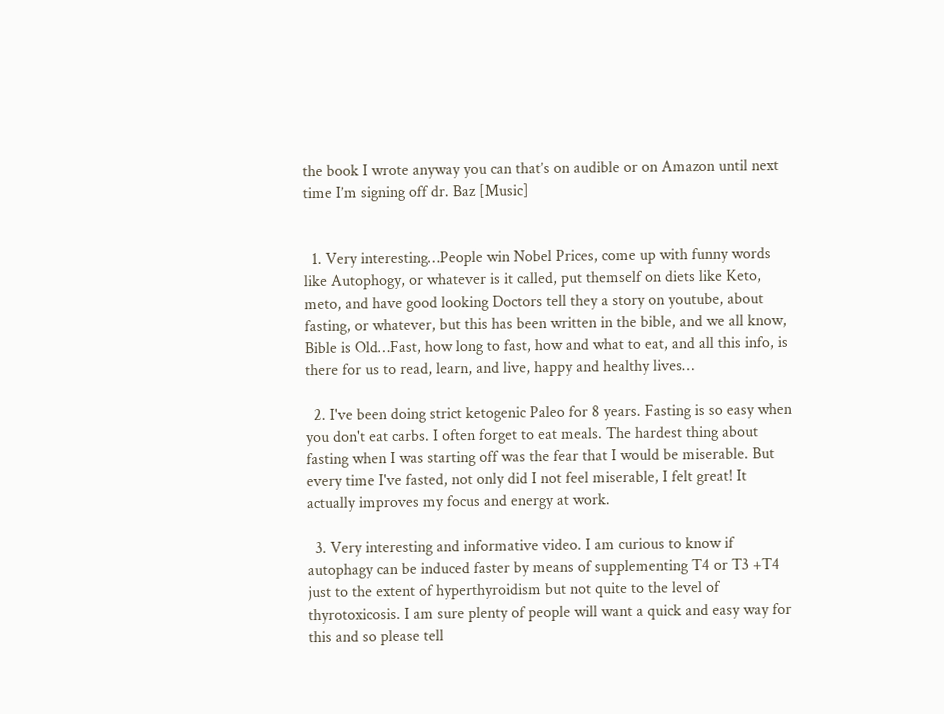the book I wrote anyway you can that’s on audible or on Amazon until next time I’m signing off dr. Baz [Music]


  1. Very interesting…People win Nobel Prices, come up with funny words like Autophogy, or whatever is it called, put themself on diets like Keto, meto, and have good looking Doctors tell they a story on youtube, about fasting, or whatever, but this has been written in the bible, and we all know, Bible is Old…Fast, how long to fast, how and what to eat, and all this info, is there for us to read, learn, and live, happy and healthy lives…

  2. I've been doing strict ketogenic Paleo for 8 years. Fasting is so easy when you don't eat carbs. I often forget to eat meals. The hardest thing about fasting when I was starting off was the fear that I would be miserable. But every time I've fasted, not only did I not feel miserable, I felt great! It actually improves my focus and energy at work.

  3. Very interesting and informative video. I am curious to know if autophagy can be induced faster by means of supplementing T4 or T3 +T4 just to the extent of hyperthyroidism but not quite to the level of thyrotoxicosis. I am sure plenty of people will want a quick and easy way for this and so please tell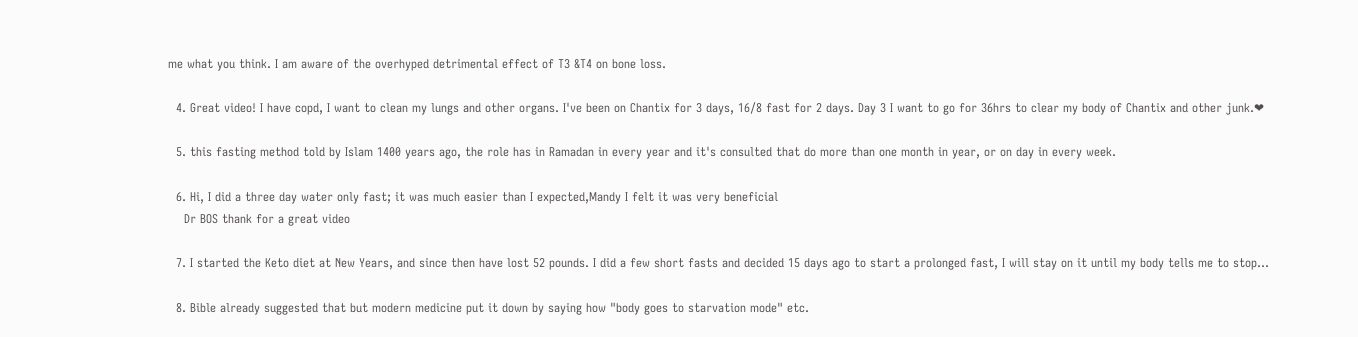me what you think. I am aware of the overhyped detrimental effect of T3 &T4 on bone loss.

  4. Great video! I have copd, I want to clean my lungs and other organs. I've been on Chantix for 3 days, 16/8 fast for 2 days. Day 3 I want to go for 36hrs to clear my body of Chantix and other junk.❤

  5. this fasting method told by Islam 1400 years ago, the role has in Ramadan in every year and it's consulted that do more than one month in year, or on day in every week.

  6. Hi, I did a three day water only fast; it was much easier than I expected,Mandy I felt it was very beneficial
    Dr BOS thank for a great video

  7. I started the Keto diet at New Years, and since then have lost 52 pounds. I did a few short fasts and decided 15 days ago to start a prolonged fast, I will stay on it until my body tells me to stop…

  8. Bible already suggested that but modern medicine put it down by saying how "body goes to starvation mode" etc.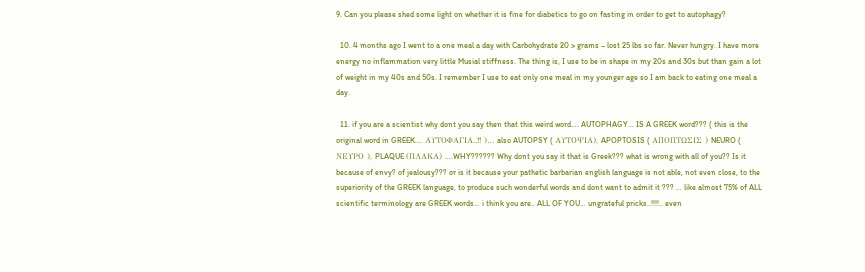9. Can you please shed some light on whether it is fine for diabetics to go on fasting in order to get to autophagy?

  10. 4 months ago I went to a one meal a day with Carbohydrate 20 > grams – lost 25 lbs so far. Never hungry. I have more energy no inflammation very little Musial stiffness. The thing is, I use to be in shape in my 20s and 30s but than gain a lot of weight in my 40s and 50s. I remember I use to eat only one meal in my younger age so I am back to eating one meal a day.

  11. if you are a scientist why dont you say then that this weird word…. AUTOPHAGY… IS A GREEK word??? ( this is the original word in GREEK…. ΑΥΤΟΦΑΓΙΑ..!! )… also AUTOPSY ( ΑΥΤΟΨΙΑ), APOPTOSIS ( ΑΠΟΠΤΩΣΙΣ ) NEURO ( ΝΕΥΡΟ ), PLAQUE (ΠΛΑΚΑ) ….WHY?????? Why dont you say it that is Greek??? what is wrong with all of you?? Is it because of envy? of jealousy??? or is it because your pathetic barbarian english language is not able, not even close, to the superiority of the GREEK language, to produce such wonderful words and dont want to admit it ??? … like almost 75% of ALL scientific terminology are GREEK words… i think you are.. ALL OF YOU… ungrateful pricks..!!!!.. even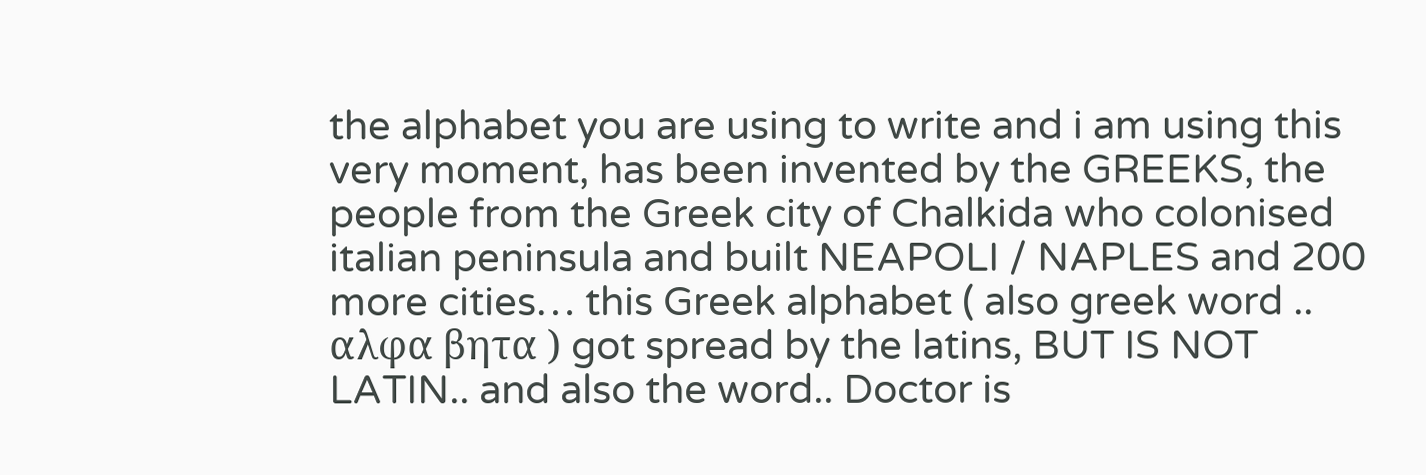the alphabet you are using to write and i am using this very moment, has been invented by the GREEKS, the people from the Greek city of Chalkida who colonised italian peninsula and built NEAPOLI / NAPLES and 200 more cities… this Greek alphabet ( also greek word .. αλφα βητα ) got spread by the latins, BUT IS NOT LATIN.. and also the word.. Doctor is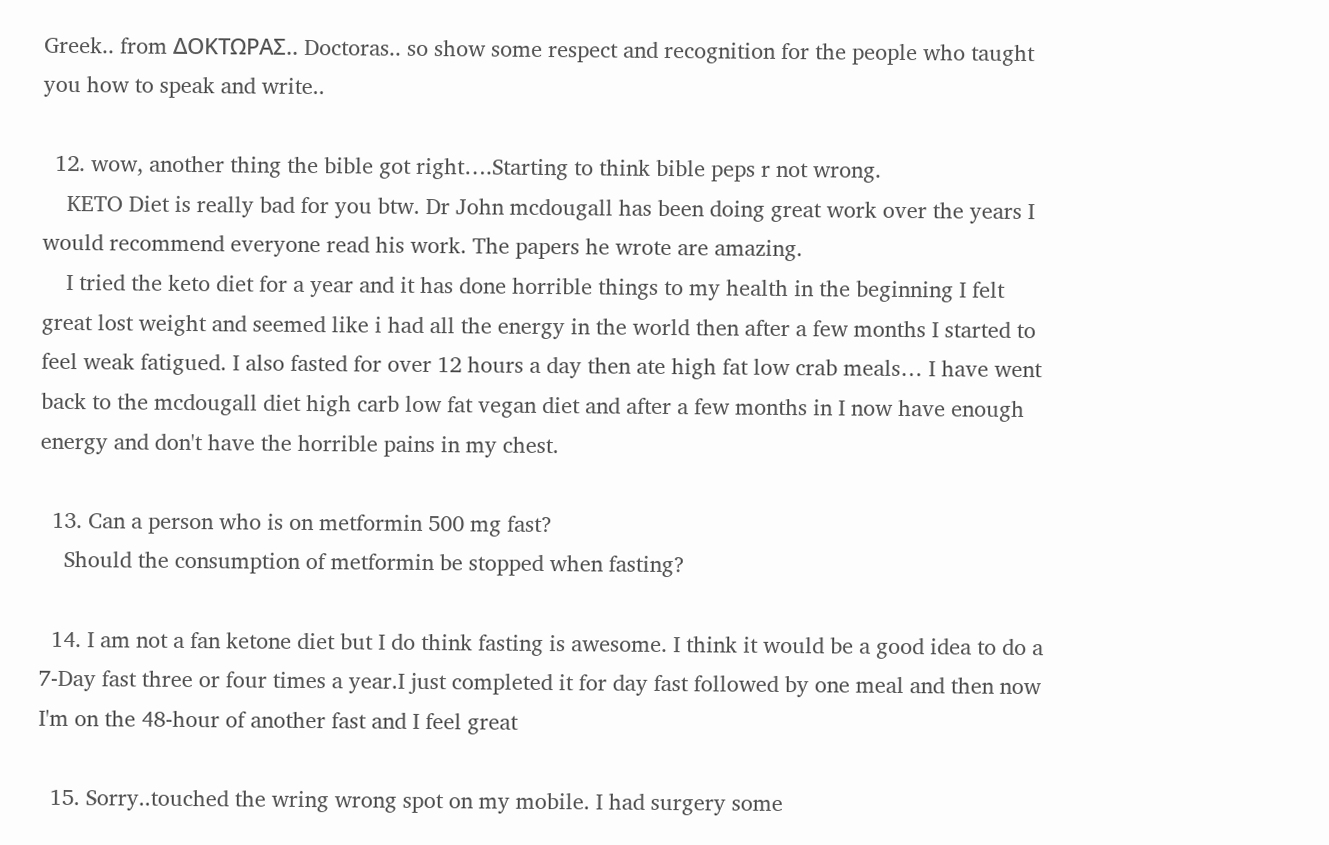Greek.. from ΔΟΚΤΩΡΑΣ.. Doctoras.. so show some respect and recognition for the people who taught you how to speak and write..

  12. wow, another thing the bible got right….Starting to think bible peps r not wrong.
    KETO Diet is really bad for you btw. Dr John mcdougall has been doing great work over the years I would recommend everyone read his work. The papers he wrote are amazing.
    I tried the keto diet for a year and it has done horrible things to my health in the beginning I felt great lost weight and seemed like i had all the energy in the world then after a few months I started to feel weak fatigued. I also fasted for over 12 hours a day then ate high fat low crab meals… I have went back to the mcdougall diet high carb low fat vegan diet and after a few months in I now have enough energy and don't have the horrible pains in my chest.

  13. Can a person who is on metformin 500 mg fast?
    Should the consumption of metformin be stopped when fasting?

  14. I am not a fan ketone diet but I do think fasting is awesome. I think it would be a good idea to do a 7-Day fast three or four times a year.I just completed it for day fast followed by one meal and then now I'm on the 48-hour of another fast and I feel great

  15. Sorry..touched the wring wrong spot on my mobile. I had surgery some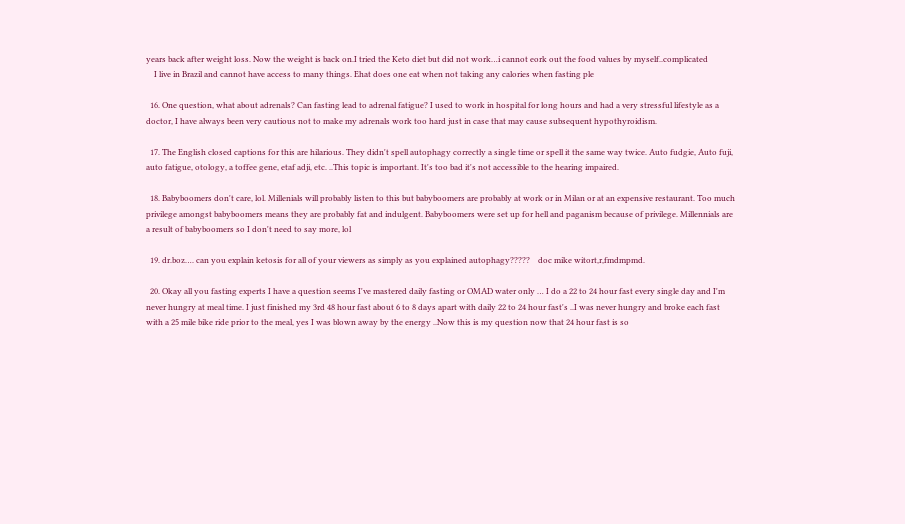years back after weight loss. Now the weight is back on.I tried the Keto diet but did not work…i cannot eork out the food values by myself..complicated
    I live in Brazil and cannot have access to many things. Ehat does one eat when not taking any calories when fasting ple

  16. One question, what about adrenals? Can fasting lead to adrenal fatigue? I used to work in hospital for long hours and had a very stressful lifestyle as a doctor, I have always been very cautious not to make my adrenals work too hard just in case that may cause subsequent hypothyroidism.

  17. The English closed captions for this are hilarious. They didn't spell autophagy correctly a single time or spell it the same way twice. Auto fudgie, Auto fuji, auto fatigue, otology, a toffee gene, etaf adji, etc. ..This topic is important. It's too bad it's not accessible to the hearing impaired.

  18. Babyboomers don't care, lol. Millenials will probably listen to this but babyboomers are probably at work or in Milan or at an expensive restaurant. Too much privilege amongst babyboomers means they are probably fat and indulgent. Babyboomers were set up for hell and paganism because of privilege. Millennials are a result of babyboomers so I don't need to say more, lol

  19. dr.boz…. can you explain ketosis for all of your viewers as simply as you explained autophagy?????    doc mike witort,r,fmdmpmd.

  20. Okay all you fasting experts I have a question seems I've mastered daily fasting or OMAD water only … I do a 22 to 24 hour fast every single day and I'm never hungry at meal time. I just finished my 3rd 48 hour fast about 6 to 8 days apart with daily 22 to 24 hour fast's ..I was never hungry and broke each fast with a 25 mile bike ride prior to the meal, yes I was blown away by the energy ..Now this is my question now that 24 hour fast is so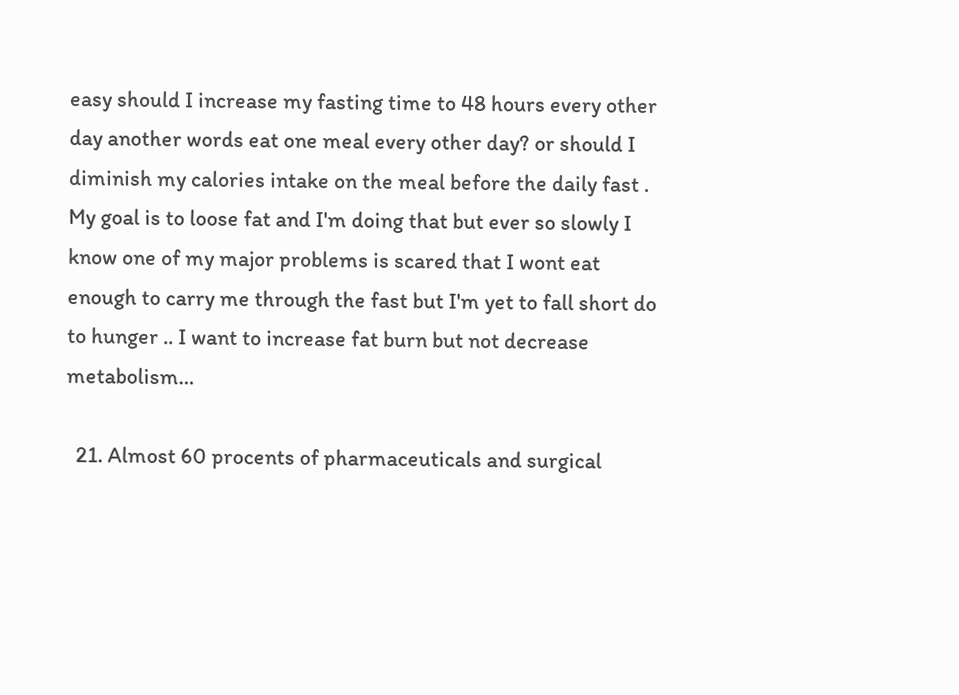easy should I increase my fasting time to 48 hours every other day another words eat one meal every other day? or should I diminish my calories intake on the meal before the daily fast . My goal is to loose fat and I'm doing that but ever so slowly I know one of my major problems is scared that I wont eat enough to carry me through the fast but I'm yet to fall short do to hunger .. I want to increase fat burn but not decrease metabolism…

  21. Almost 60 procents of pharmaceuticals and surgical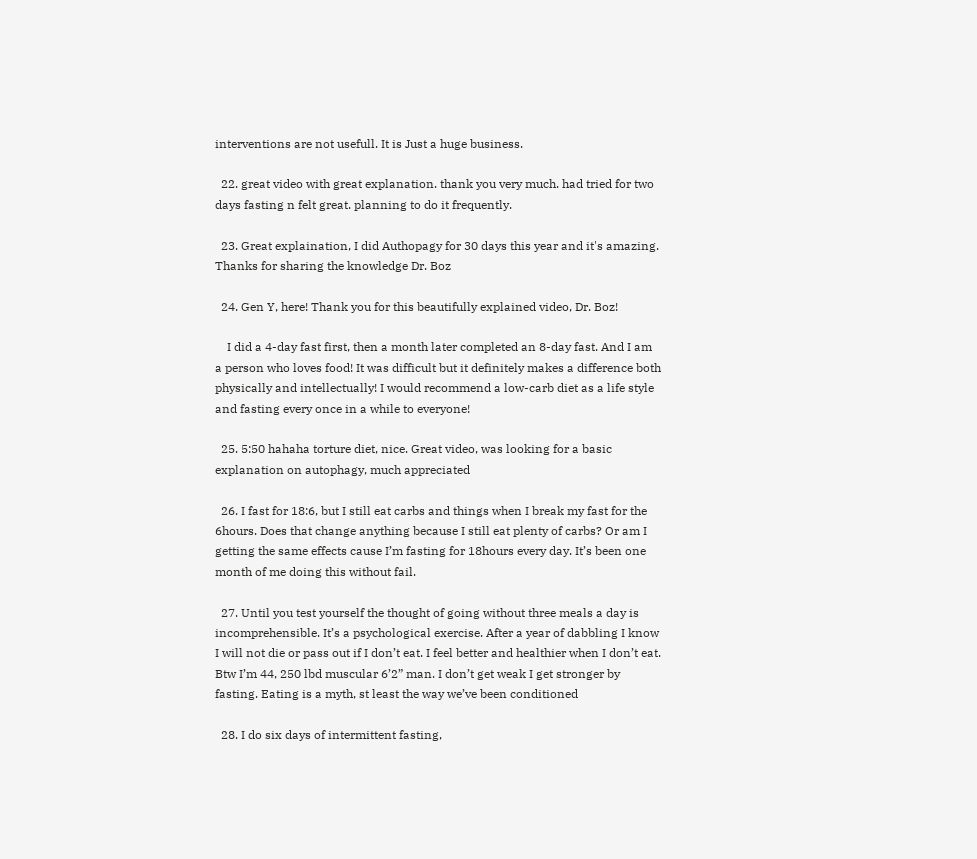interventions are not usefull. It is Just a huge business.

  22. great video with great explanation. thank you very much. had tried for two days fasting n felt great. planning to do it frequently.

  23. Great explaination, I did Authopagy for 30 days this year and it's amazing. Thanks for sharing the knowledge Dr. Boz

  24. Gen Y, here! Thank you for this beautifully explained video, Dr. Boz!

    I did a 4-day fast first, then a month later completed an 8-day fast. And I am a person who loves food! It was difficult but it definitely makes a difference both physically and intellectually! I would recommend a low-carb diet as a life style and fasting every once in a while to everyone!

  25. 5:50 hahaha torture diet, nice. Great video, was looking for a basic explanation on autophagy, much appreciated

  26. I fast for 18:6, but I still eat carbs and things when I break my fast for the 6hours. Does that change anything because I still eat plenty of carbs? Or am I getting the same effects cause I’m fasting for 18hours every day. It’s been one month of me doing this without fail.

  27. Until you test yourself the thought of going without three meals a day is incomprehensible. It’s a psychological exercise. After a year of dabbling I know I will not die or pass out if I don’t eat. I feel better and healthier when I don’t eat. Btw I’m 44, 250 lbd muscular 6’2” man. I don’t get weak I get stronger by fasting. Eating is a myth, st least the way we’ve been conditioned

  28. I do six days of intermittent fasting,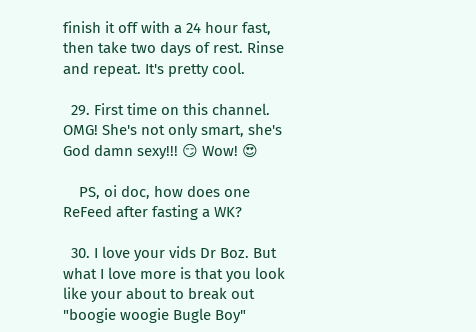finish it off with a 24 hour fast, then take two days of rest. Rinse and repeat. It's pretty cool.

  29. First time on this channel. OMG! She's not only smart, she's God damn sexy!!! 😏 Wow! 😍

    PS, oi doc, how does one ReFeed after fasting a WK?

  30. I love your vids Dr Boz. But what I love more is that you look like your about to break out "boogie woogie Bugle Boy"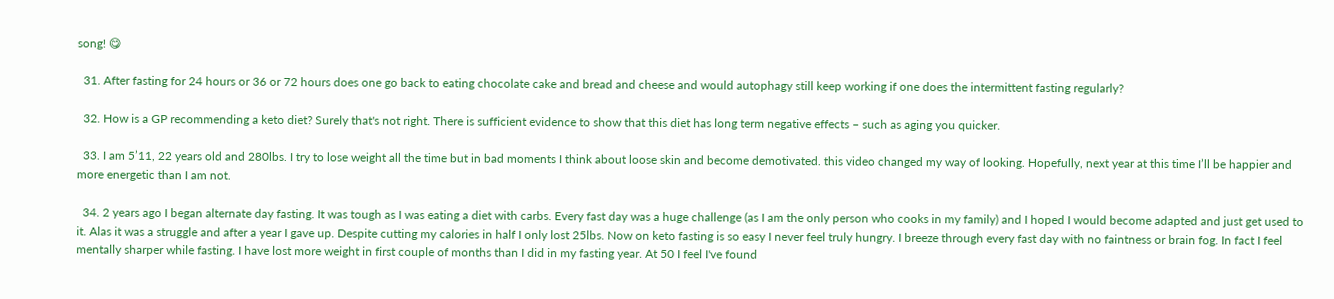song! 😋

  31. After fasting for 24 hours or 36 or 72 hours does one go back to eating chocolate cake and bread and cheese and would autophagy still keep working if one does the intermittent fasting regularly?

  32. How is a GP recommending a keto diet? Surely that's not right. There is sufficient evidence to show that this diet has long term negative effects – such as aging you quicker.

  33. I am 5’11, 22 years old and 280lbs. I try to lose weight all the time but in bad moments I think about loose skin and become demotivated. this video changed my way of looking. Hopefully, next year at this time I’ll be happier and more energetic than I am not.

  34. 2 years ago I began alternate day fasting. It was tough as I was eating a diet with carbs. Every fast day was a huge challenge (as I am the only person who cooks in my family) and I hoped I would become adapted and just get used to it. Alas it was a struggle and after a year I gave up. Despite cutting my calories in half I only lost 25lbs. Now on keto fasting is so easy I never feel truly hungry. I breeze through every fast day with no faintness or brain fog. In fact I feel mentally sharper while fasting. I have lost more weight in first couple of months than I did in my fasting year. At 50 I feel I've found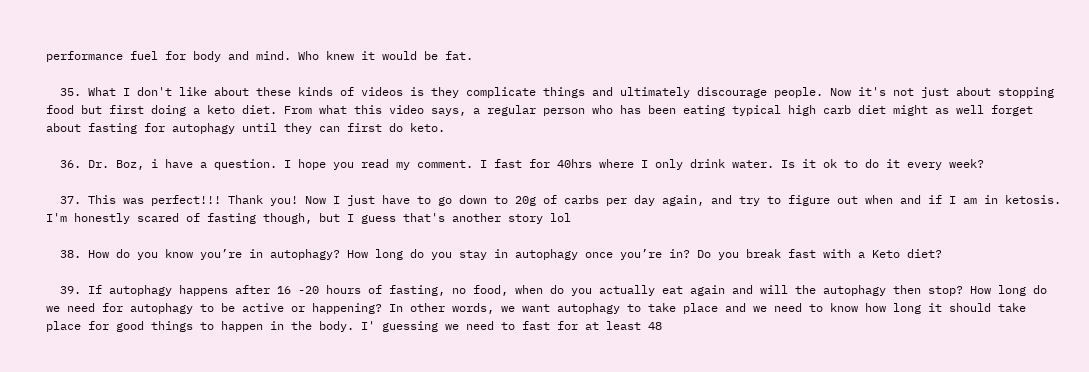performance fuel for body and mind. Who knew it would be fat.

  35. What I don't like about these kinds of videos is they complicate things and ultimately discourage people. Now it's not just about stopping food but first doing a keto diet. From what this video says, a regular person who has been eating typical high carb diet might as well forget about fasting for autophagy until they can first do keto.

  36. Dr. Boz, i have a question. I hope you read my comment. I fast for 40hrs where I only drink water. Is it ok to do it every week?

  37. This was perfect!!! Thank you! Now I just have to go down to 20g of carbs per day again, and try to figure out when and if I am in ketosis. I'm honestly scared of fasting though, but I guess that's another story lol

  38. How do you know you’re in autophagy? How long do you stay in autophagy once you’re in? Do you break fast with a Keto diet?

  39. If autophagy happens after 16 -20 hours of fasting, no food, when do you actually eat again and will the autophagy then stop? How long do we need for autophagy to be active or happening? In other words, we want autophagy to take place and we need to know how long it should take place for good things to happen in the body. I' guessing we need to fast for at least 48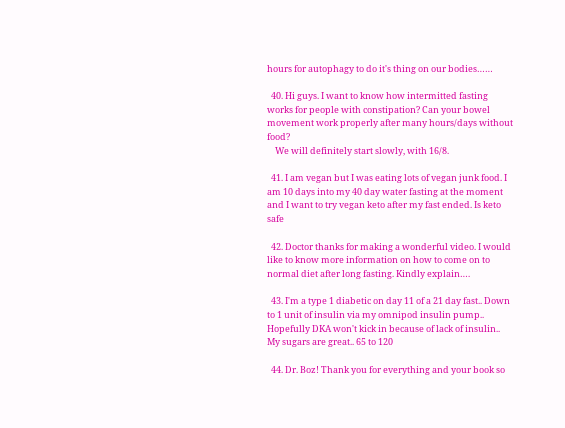hours for autophagy to do it's thing on our bodies……

  40. Hi guys. I want to know how intermitted fasting works for people with constipation? Can your bowel movement work properly after many hours/days without food?
    We will definitely start slowly, with 16/8.

  41. I am vegan but I was eating lots of vegan junk food. I am 10 days into my 40 day water fasting at the moment and I want to try vegan keto after my fast ended. Is keto safe

  42. Doctor thanks for making a wonderful video. I would like to know more information on how to come on to normal diet after long fasting. Kindly explain….

  43. I'm a type 1 diabetic on day 11 of a 21 day fast.. Down to 1 unit of insulin via my omnipod insulin pump.. Hopefully DKA won't kick in because of lack of insulin.. My sugars are great.. 65 to 120

  44. Dr. Boz! Thank you for everything and your book so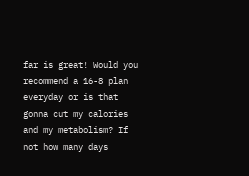far is great! Would you recommend a 16-8 plan everyday or is that gonna cut my calories and my metabolism? If not how many days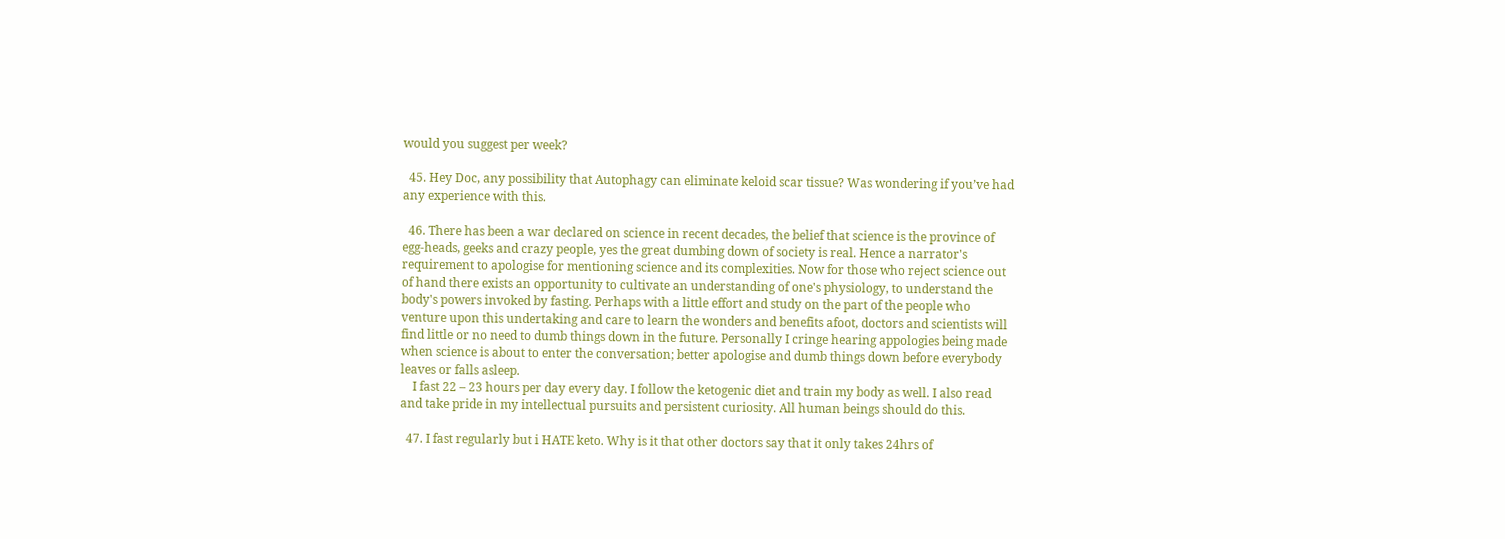would you suggest per week?

  45. Hey Doc, any possibility that Autophagy can eliminate keloid scar tissue? Was wondering if you’ve had any experience with this.

  46. There has been a war declared on science in recent decades, the belief that science is the province of egg-heads, geeks and crazy people, yes the great dumbing down of society is real. Hence a narrator's requirement to apologise for mentioning science and its complexities. Now for those who reject science out of hand there exists an opportunity to cultivate an understanding of one's physiology, to understand the body's powers invoked by fasting. Perhaps with a little effort and study on the part of the people who venture upon this undertaking and care to learn the wonders and benefits afoot, doctors and scientists will find little or no need to dumb things down in the future. Personally I cringe hearing appologies being made when science is about to enter the conversation; better apologise and dumb things down before everybody leaves or falls asleep.
    I fast 22 – 23 hours per day every day. I follow the ketogenic diet and train my body as well. I also read and take pride in my intellectual pursuits and persistent curiosity. All human beings should do this.

  47. I fast regularly but i HATE keto. Why is it that other doctors say that it only takes 24hrs of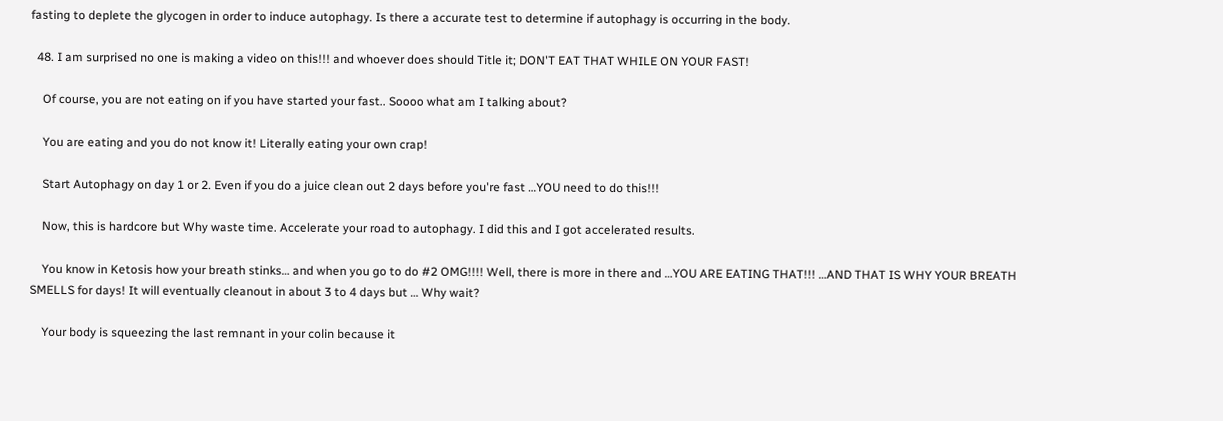fasting to deplete the glycogen in order to induce autophagy. Is there a accurate test to determine if autophagy is occurring in the body.

  48. I am surprised no one is making a video on this!!! and whoever does should Title it; DON'T EAT THAT WHILE ON YOUR FAST!

    Of course, you are not eating on if you have started your fast.. Soooo what am I talking about?

    You are eating and you do not know it! Literally eating your own crap!

    Start Autophagy on day 1 or 2. Even if you do a juice clean out 2 days before you're fast …YOU need to do this!!!

    Now, this is hardcore but Why waste time. Accelerate your road to autophagy. I did this and I got accelerated results.

    You know in Ketosis how your breath stinks… and when you go to do #2 OMG!!!! Well, there is more in there and …YOU ARE EATING THAT!!! …AND THAT IS WHY YOUR BREATH SMELLS for days! It will eventually cleanout in about 3 to 4 days but … Why wait?

    Your body is squeezing the last remnant in your colin because it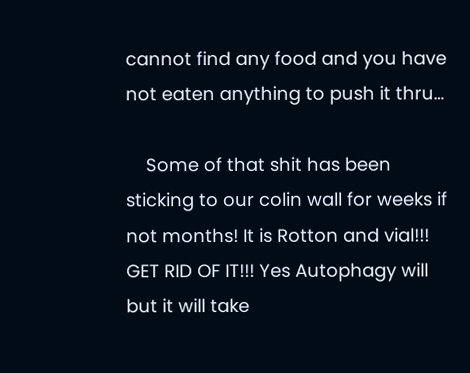cannot find any food and you have not eaten anything to push it thru…

    Some of that shit has been sticking to our colin wall for weeks if not months! It is Rotton and vial!!! GET RID OF IT!!! Yes Autophagy will but it will take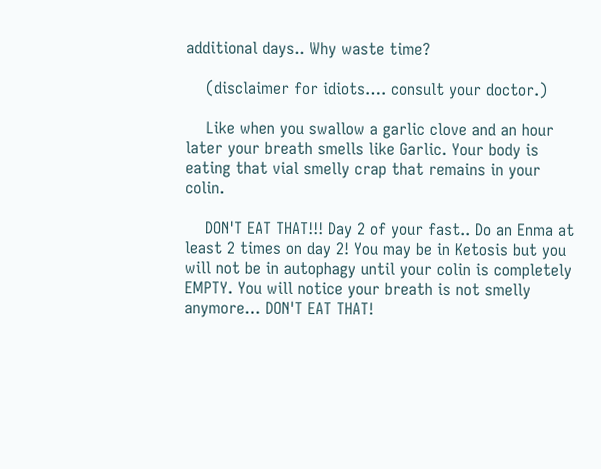additional days.. Why waste time?

    (disclaimer for idiots…. consult your doctor.)

    Like when you swallow a garlic clove and an hour later your breath smells like Garlic. Your body is eating that vial smelly crap that remains in your colin.

    DON'T EAT THAT!!! Day 2 of your fast.. Do an Enma at least 2 times on day 2! You may be in Ketosis but you will not be in autophagy until your colin is completely EMPTY. You will notice your breath is not smelly anymore… DON'T EAT THAT!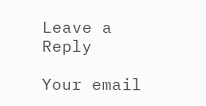Leave a Reply

Your email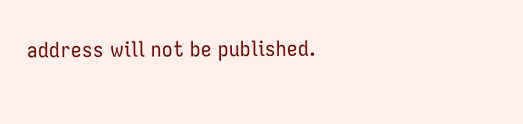address will not be published.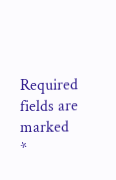Required fields are marked *